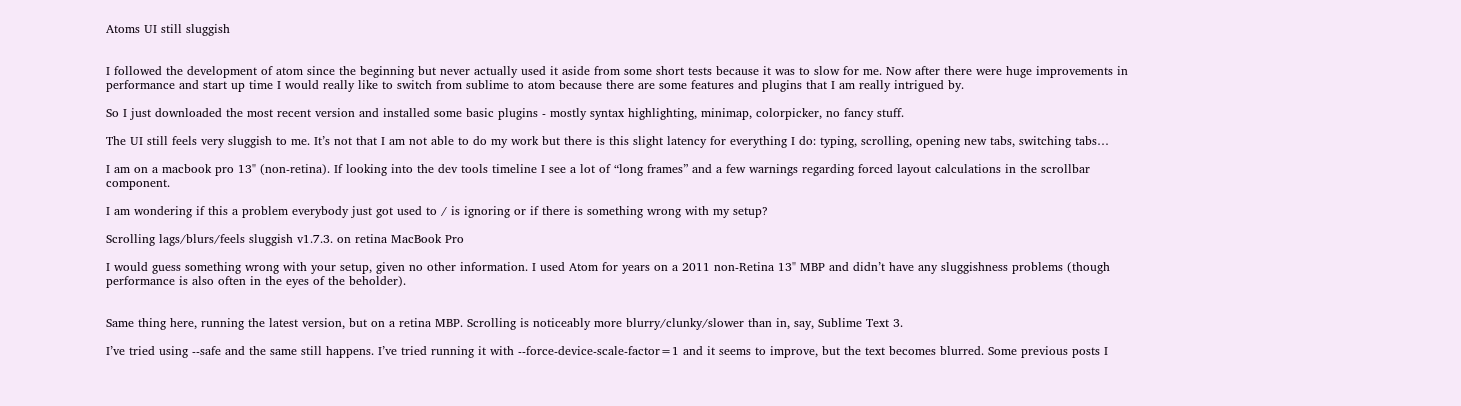Atoms UI still sluggish


I followed the development of atom since the beginning but never actually used it aside from some short tests because it was to slow for me. Now after there were huge improvements in performance and start up time I would really like to switch from sublime to atom because there are some features and plugins that I am really intrigued by.

So I just downloaded the most recent version and installed some basic plugins - mostly syntax highlighting, minimap, colorpicker, no fancy stuff.

The UI still feels very sluggish to me. It’s not that I am not able to do my work but there is this slight latency for everything I do: typing, scrolling, opening new tabs, switching tabs…

I am on a macbook pro 13" (non-retina). If looking into the dev tools timeline I see a lot of “long frames” and a few warnings regarding forced layout calculations in the scrollbar component.

I am wondering if this a problem everybody just got used to / is ignoring or if there is something wrong with my setup?

Scrolling lags/blurs/feels sluggish v1.7.3. on retina MacBook Pro

I would guess something wrong with your setup, given no other information. I used Atom for years on a 2011 non-Retina 13" MBP and didn’t have any sluggishness problems (though performance is also often in the eyes of the beholder).


Same thing here, running the latest version, but on a retina MBP. Scrolling is noticeably more blurry/clunky/slower than in, say, Sublime Text 3.

I’ve tried using --safe and the same still happens. I’ve tried running it with --force-device-scale-factor=1 and it seems to improve, but the text becomes blurred. Some previous posts I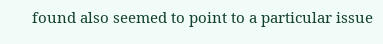found also seemed to point to a particular issue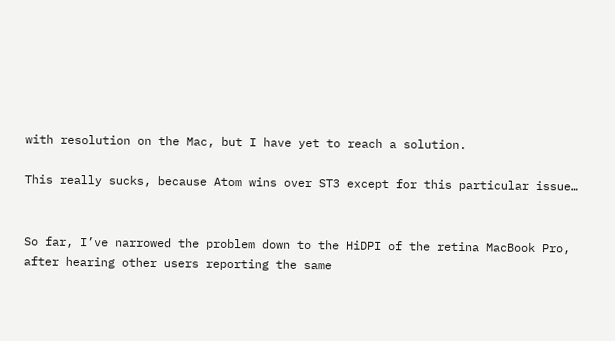with resolution on the Mac, but I have yet to reach a solution.

This really sucks, because Atom wins over ST3 except for this particular issue…


So far, I’ve narrowed the problem down to the HiDPI of the retina MacBook Pro, after hearing other users reporting the same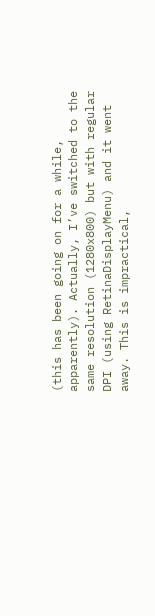(this has been going on for a while, apparently). Actually, I’ve switched to the same resolution (1280x800) but with regular DPI (using RetinaDisplayMenu) and it went away. This is impractical,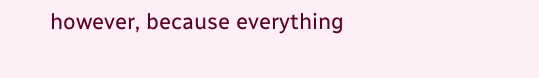however, because everything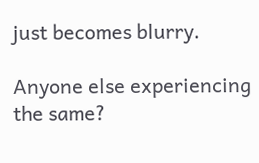just becomes blurry.

Anyone else experiencing the same?